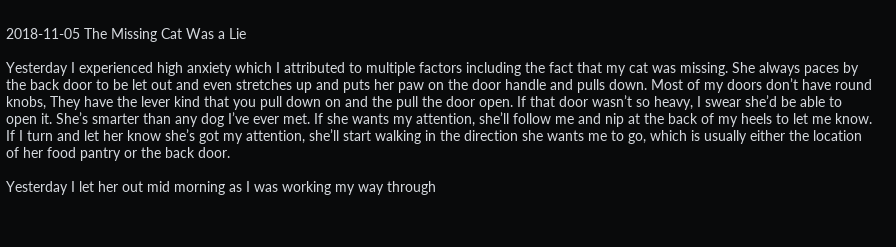2018-11-05 The Missing Cat Was a Lie

Yesterday I experienced high anxiety which I attributed to multiple factors including the fact that my cat was missing. She always paces by the back door to be let out and even stretches up and puts her paw on the door handle and pulls down. Most of my doors don’t have round knobs, They have the lever kind that you pull down on and the pull the door open. If that door wasn’t so heavy, I swear she’d be able to open it. She’s smarter than any dog I’ve ever met. If she wants my attention, she’ll follow me and nip at the back of my heels to let me know. If I turn and let her know she’s got my attention, she’ll start walking in the direction she wants me to go, which is usually either the location of her food pantry or the back door.

Yesterday I let her out mid morning as I was working my way through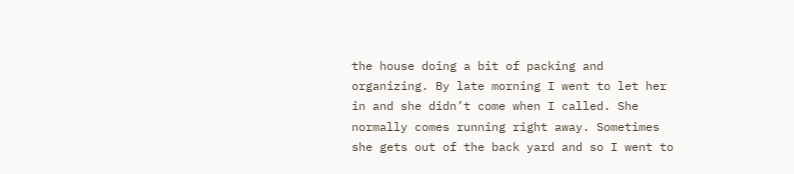the house doing a bit of packing and organizing. By late morning I went to let her in and she didn’t come when I called. She normally comes running right away. Sometimes she gets out of the back yard and so I went to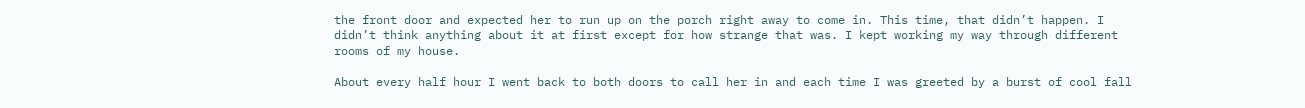the front door and expected her to run up on the porch right away to come in. This time, that didn’t happen. I didn’t think anything about it at first except for how strange that was. I kept working my way through different rooms of my house.

About every half hour I went back to both doors to call her in and each time I was greeted by a burst of cool fall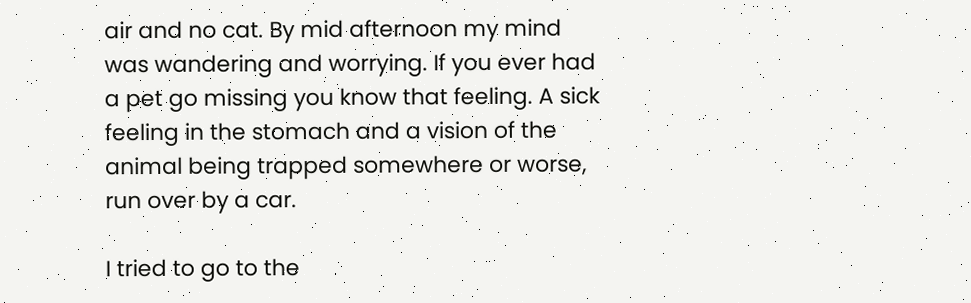air and no cat. By mid afternoon my mind was wandering and worrying. If you ever had a pet go missing you know that feeling. A sick feeling in the stomach and a vision of the animal being trapped somewhere or worse, run over by a car.

I tried to go to the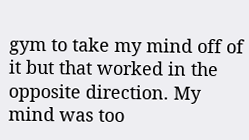gym to take my mind off of it but that worked in the opposite direction. My mind was too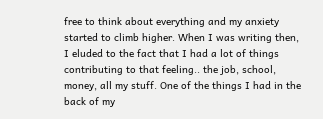free to think about everything and my anxiety started to climb higher. When I was writing then, I eluded to the fact that I had a lot of things contributing to that feeling.. the job, school, money, all my stuff. One of the things I had in the back of my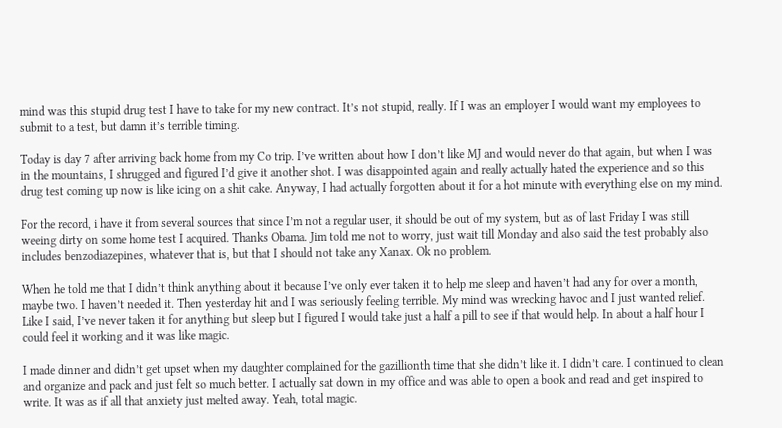mind was this stupid drug test I have to take for my new contract. It’s not stupid, really. If I was an employer I would want my employees to submit to a test, but damn it’s terrible timing.

Today is day 7 after arriving back home from my Co trip. I’ve written about how I don’t like MJ and would never do that again, but when I was in the mountains, I shrugged and figured I’d give it another shot. I was disappointed again and really actually hated the experience and so this drug test coming up now is like icing on a shit cake. Anyway, I had actually forgotten about it for a hot minute with everything else on my mind.

For the record, i have it from several sources that since I’m not a regular user, it should be out of my system, but as of last Friday I was still weeing dirty on some home test I acquired. Thanks Obama. Jim told me not to worry, just wait till Monday and also said the test probably also includes benzodiazepines, whatever that is, but that I should not take any Xanax. Ok no problem.

When he told me that I didn’t think anything about it because I’ve only ever taken it to help me sleep and haven’t had any for over a month, maybe two. I haven’t needed it. Then yesterday hit and I was seriously feeling terrible. My mind was wrecking havoc and I just wanted relief. Like I said, I’ve never taken it for anything but sleep but I figured I would take just a half a pill to see if that would help. In about a half hour I could feel it working and it was like magic.

I made dinner and didn’t get upset when my daughter complained for the gazillionth time that she didn’t like it. I didn’t care. I continued to clean and organize and pack and just felt so much better. I actually sat down in my office and was able to open a book and read and get inspired to write. It was as if all that anxiety just melted away. Yeah, total magic.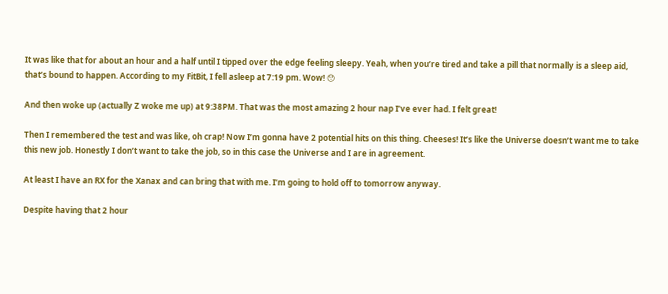It was like that for about an hour and a half until I tipped over the edge feeling sleepy. Yeah, when you’re tired and take a pill that normally is a sleep aid, that’s bound to happen. According to my FitBit, I fell asleep at 7:19 pm. Wow! 😯

And then woke up (actually Z woke me up) at 9:38PM. That was the most amazing 2 hour nap I’ve ever had. I felt great!

Then I remembered the test and was like, oh crap! Now I’m gonna have 2 potential hits on this thing. Cheeses! It’s like the Universe doesn’t want me to take this new job. Honestly I don’t want to take the job, so in this case the Universe and I are in agreement.

At least I have an RX for the Xanax and can bring that with me. I’m going to hold off to tomorrow anyway.

Despite having that 2 hour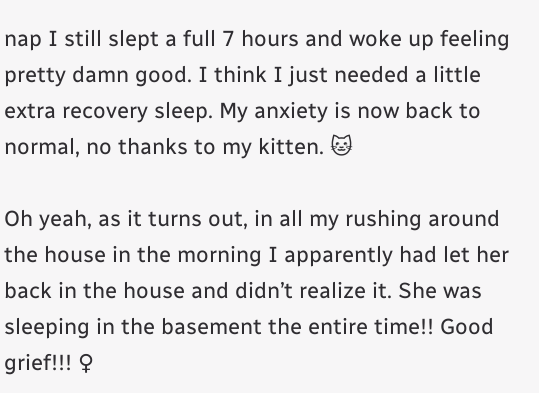nap I still slept a full 7 hours and woke up feeling pretty damn good. I think I just needed a little extra recovery sleep. My anxiety is now back to normal, no thanks to my kitten. 🐱

Oh yeah, as it turns out, in all my rushing around the house in the morning I apparently had let her back in the house and didn’t realize it. She was sleeping in the basement the entire time!! Good grief!!! ♀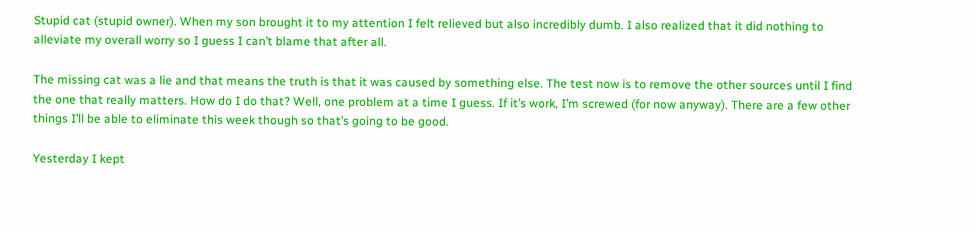Stupid cat (stupid owner). When my son brought it to my attention I felt relieved but also incredibly dumb. I also realized that it did nothing to alleviate my overall worry so I guess I can’t blame that after all.

The missing cat was a lie and that means the truth is that it was caused by something else. The test now is to remove the other sources until I find the one that really matters. How do I do that? Well, one problem at a time I guess. If it’s work, I’m screwed (for now anyway). There are a few other things I’ll be able to eliminate this week though so that’s going to be good.

Yesterday I kept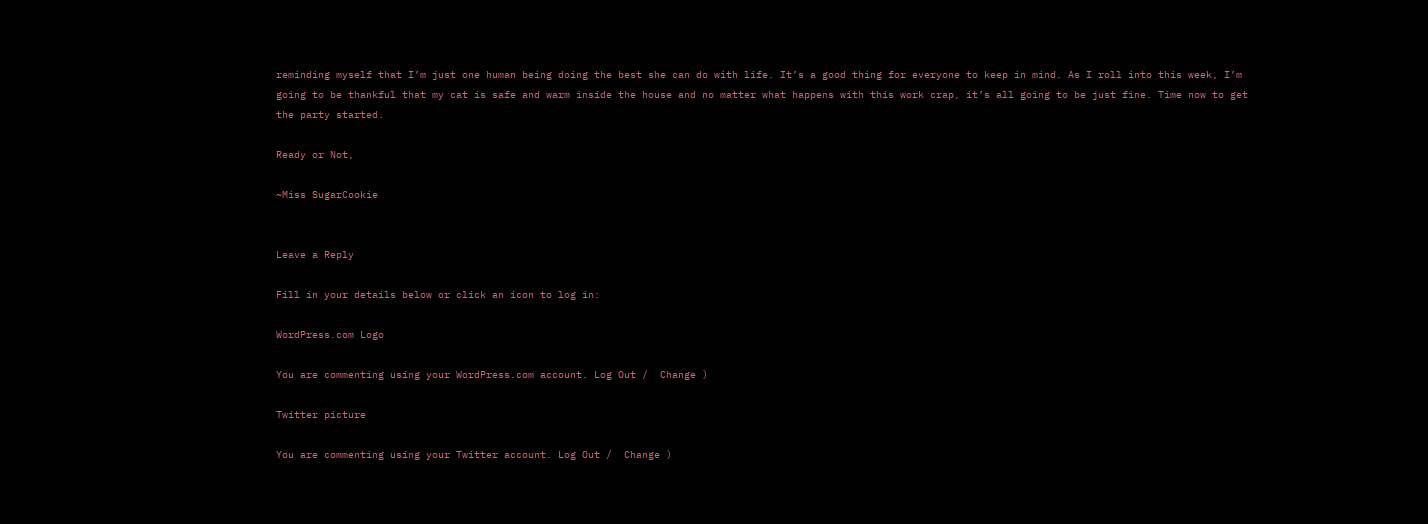reminding myself that I’m just one human being doing the best she can do with life. It’s a good thing for everyone to keep in mind. As I roll into this week, I’m going to be thankful that my cat is safe and warm inside the house and no matter what happens with this work crap, it’s all going to be just fine. Time now to get the party started.

Ready or Not,

~Miss SugarCookie


Leave a Reply

Fill in your details below or click an icon to log in:

WordPress.com Logo

You are commenting using your WordPress.com account. Log Out /  Change )

Twitter picture

You are commenting using your Twitter account. Log Out /  Change )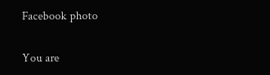Facebook photo

You are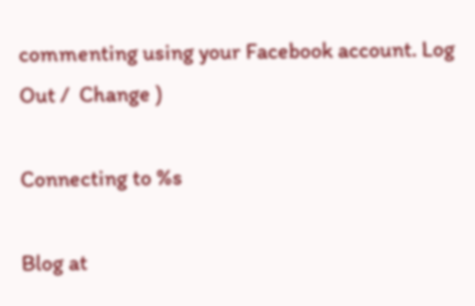commenting using your Facebook account. Log Out /  Change )

Connecting to %s

Blog at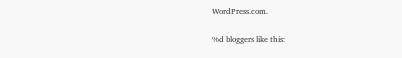WordPress.com.

%d bloggers like this: